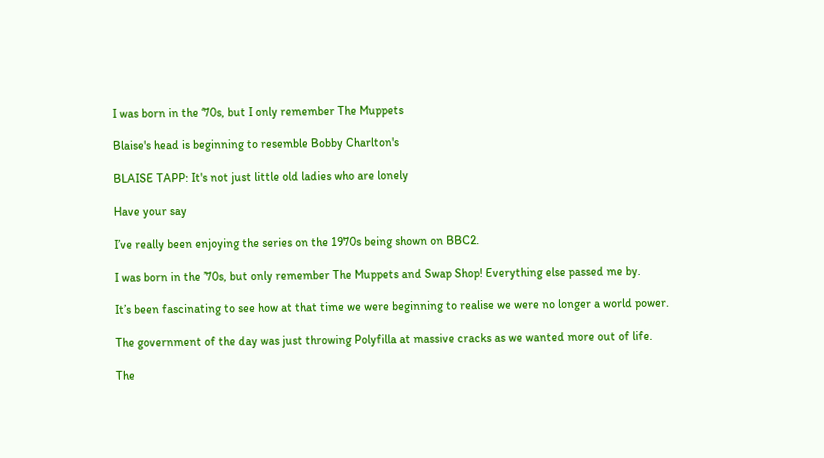I was born in the ‘70s, but I only remember The Muppets

Blaise's head is beginning to resemble Bobby Charlton's

BLAISE TAPP: It's not just little old ladies who are lonely

Have your say

I’ve really been enjoying the series on the 1970s being shown on BBC2.

I was born in the ’70s, but only remember The Muppets and Swap Shop! Everything else passed me by.

It’s been fascinating to see how at that time we were beginning to realise we were no longer a world power.

The government of the day was just throwing Polyfilla at massive cracks as we wanted more out of life.

The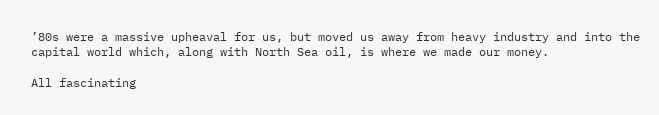’80s were a massive upheaval for us, but moved us away from heavy industry and into the capital world which, along with North Sea oil, is where we made our money.

All fascinating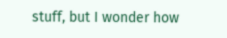stuff, but I wonder how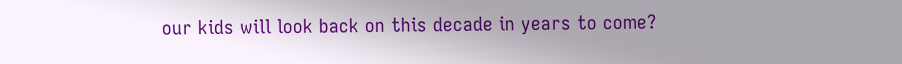our kids will look back on this decade in years to come?